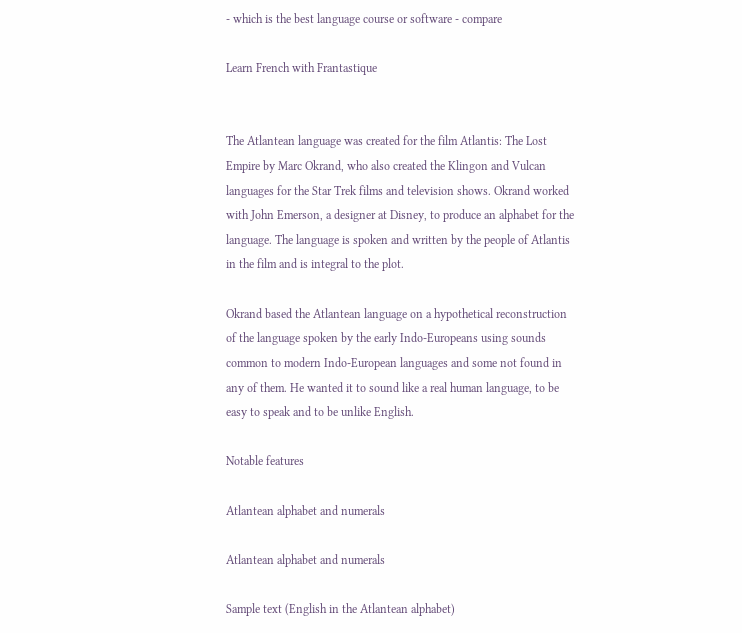- which is the best language course or software - compare

Learn French with Frantastique


The Atlantean language was created for the film Atlantis: The Lost Empire by Marc Okrand, who also created the Klingon and Vulcan languages for the Star Trek films and television shows. Okrand worked with John Emerson, a designer at Disney, to produce an alphabet for the language. The language is spoken and written by the people of Atlantis in the film and is integral to the plot.

Okrand based the Atlantean language on a hypothetical reconstruction of the language spoken by the early Indo-Europeans using sounds common to modern Indo-European languages and some not found in any of them. He wanted it to sound like a real human language, to be easy to speak and to be unlike English.

Notable features

Atlantean alphabet and numerals

Atlantean alphabet and numerals

Sample text (English in the Atlantean alphabet)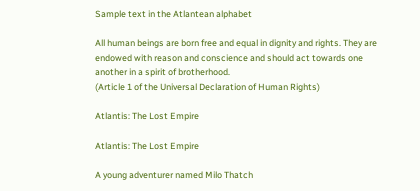Sample text in the Atlantean alphabet

All human beings are born free and equal in dignity and rights. They are endowed with reason and conscience and should act towards one another in a spirit of brotherhood.
(Article 1 of the Universal Declaration of Human Rights)

Atlantis: The Lost Empire

Atlantis: The Lost Empire

A young adventurer named Milo Thatch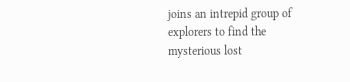joins an intrepid group of explorers to find the mysterious lost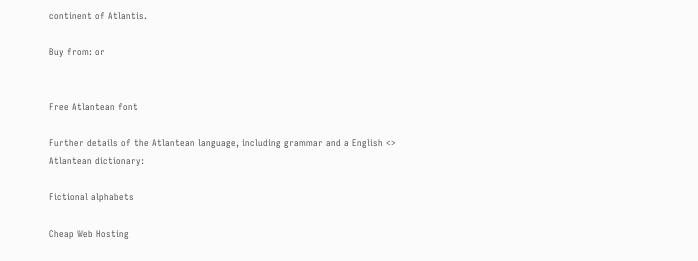continent of Atlantis.

Buy from: or


Free Atlantean font

Further details of the Atlantean language, including grammar and a English <> Atlantean dictionary:

Fictional alphabets

Cheap Web Hosting